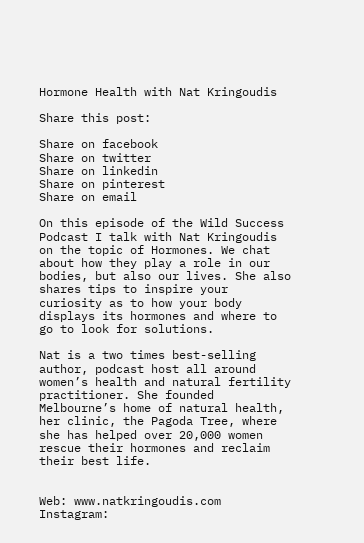Hormone Health with Nat Kringoudis

Share this post:

Share on facebook
Share on twitter
Share on linkedin
Share on pinterest
Share on email

On this episode of the Wild Success Podcast I talk with Nat Kringoudis on the topic of Hormones. We chat about how they play a role in our bodies, but also our lives. She also shares tips to inspire your curiosity as to how your body displays its hormones and where to go to look for solutions.

Nat is a two times best-selling author, podcast host all around women’s health and natural fertility practitioner. She founded Melbourne’s home of natural health, her clinic, the Pagoda Tree, where she has helped over 20,000 women rescue their hormones and reclaim their best life.


Web: www.natkringoudis.com
Instagram: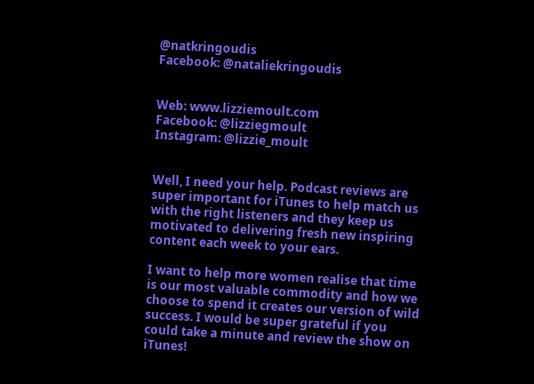@natkringoudis
Facebook: @nataliekringoudis


Web: www.lizziemoult.com
Facebook: @lizziegmoult
Instagram: @lizzie_moult


Well, I need your help. Podcast reviews are super important for iTunes to help match us with the right listeners and they keep us motivated to delivering fresh new inspiring content each week to your ears.

I want to help more women realise that time is our most valuable commodity and how we choose to spend it creates our version of wild success. I would be super grateful if you could take a minute and review the show on iTunes!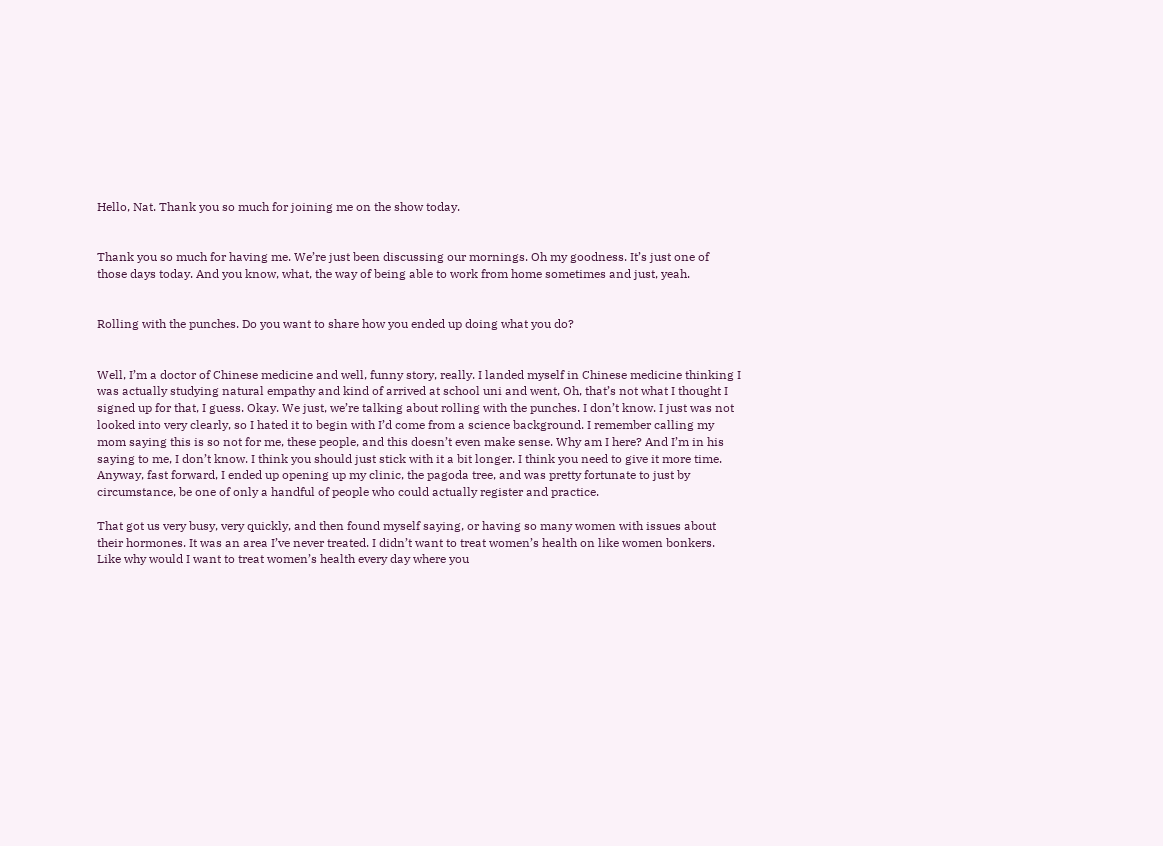Hello, Nat. Thank you so much for joining me on the show today.


Thank you so much for having me. We’re just been discussing our mornings. Oh my goodness. It’s just one of those days today. And you know, what, the way of being able to work from home sometimes and just, yeah.


Rolling with the punches. Do you want to share how you ended up doing what you do?


Well, I’m a doctor of Chinese medicine and well, funny story, really. I landed myself in Chinese medicine thinking I was actually studying natural empathy and kind of arrived at school uni and went, Oh, that’s not what I thought I signed up for that, I guess. Okay. We just, we’re talking about rolling with the punches. I don’t know. I just was not looked into very clearly, so I hated it to begin with I’d come from a science background. I remember calling my mom saying this is so not for me, these people, and this doesn’t even make sense. Why am I here? And I’m in his saying to me, I don’t know. I think you should just stick with it a bit longer. I think you need to give it more time. Anyway, fast forward, I ended up opening up my clinic, the pagoda tree, and was pretty fortunate to just by circumstance, be one of only a handful of people who could actually register and practice.

That got us very busy, very quickly, and then found myself saying, or having so many women with issues about their hormones. It was an area I’ve never treated. I didn’t want to treat women’s health on like women bonkers. Like why would I want to treat women’s health every day where you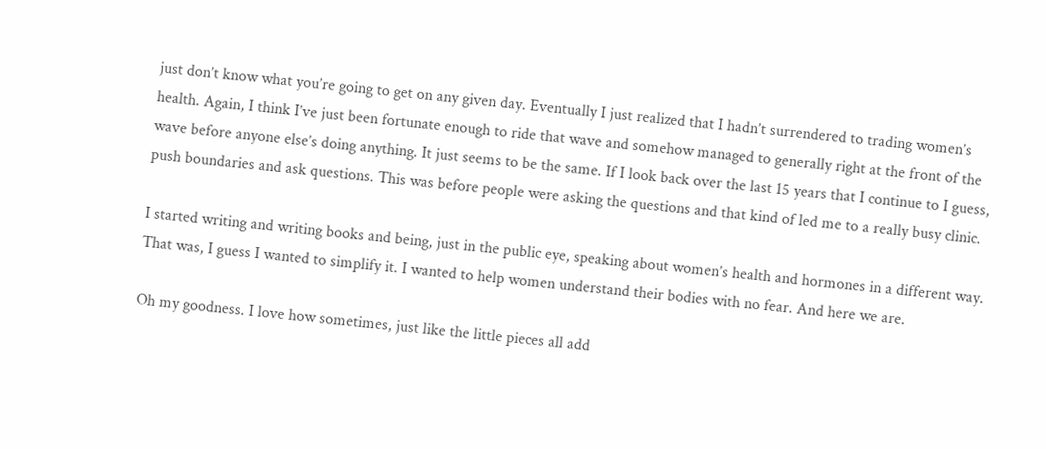just don’t know what you’re going to get on any given day. Eventually I just realized that I hadn’t surrendered to trading women’s health. Again, I think I’ve just been fortunate enough to ride that wave and somehow managed to generally right at the front of the wave before anyone else’s doing anything. It just seems to be the same. If I look back over the last 15 years that I continue to I guess, push boundaries and ask questions. This was before people were asking the questions and that kind of led me to a really busy clinic.

I started writing and writing books and being, just in the public eye, speaking about women’s health and hormones in a different way. That was, I guess I wanted to simplify it. I wanted to help women understand their bodies with no fear. And here we are.

Oh my goodness. I love how sometimes, just like the little pieces all add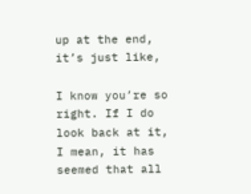up at the end, it’s just like,

I know you’re so right. If I do look back at it, I mean, it has seemed that all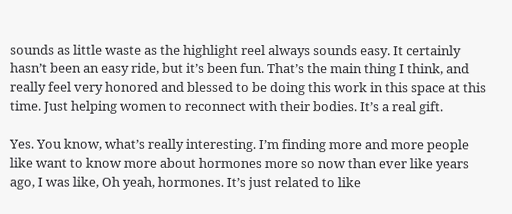sounds as little waste as the highlight reel always sounds easy. It certainly hasn’t been an easy ride, but it’s been fun. That’s the main thing I think, and really feel very honored and blessed to be doing this work in this space at this time. Just helping women to reconnect with their bodies. It’s a real gift.

Yes. You know, what’s really interesting. I’m finding more and more people like want to know more about hormones more so now than ever like years ago, I was like, Oh yeah, hormones. It’s just related to like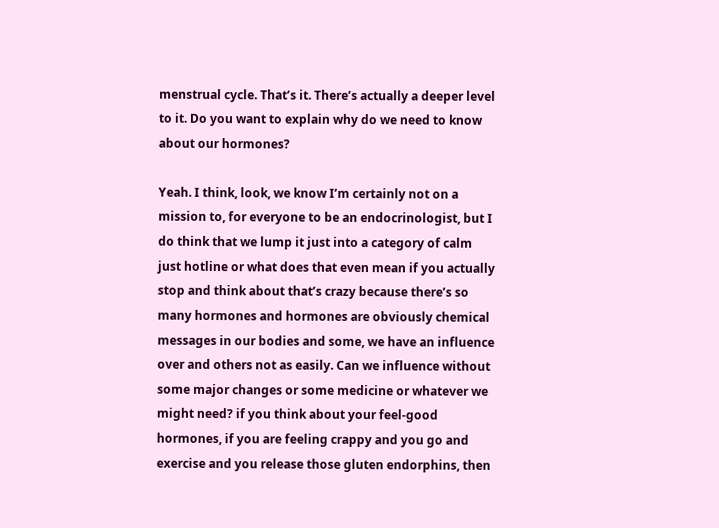menstrual cycle. That’s it. There’s actually a deeper level to it. Do you want to explain why do we need to know about our hormones?

Yeah. I think, look, we know I’m certainly not on a mission to, for everyone to be an endocrinologist, but I do think that we lump it just into a category of calm just hotline or what does that even mean if you actually stop and think about that’s crazy because there’s so many hormones and hormones are obviously chemical messages in our bodies and some, we have an influence over and others not as easily. Can we influence without some major changes or some medicine or whatever we might need? if you think about your feel-good hormones, if you are feeling crappy and you go and exercise and you release those gluten endorphins, then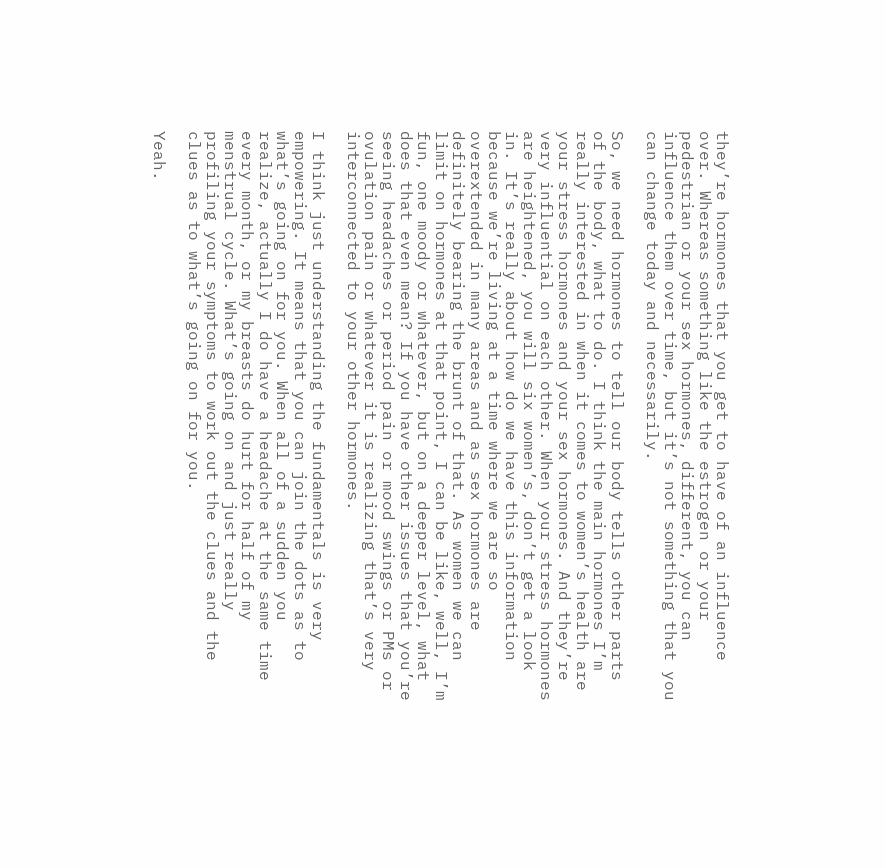they’re hormones that you get to have of an influence over. Whereas something like the estrogen or your pedestrian or your sex hormones, different, you can influence them over time, but it’s not something that you can change today and necessarily.

So, we need hormones to tell our body tells other parts of the body, what to do. I think the main hormones I’m really interested in when it comes to women’s health are your stress hormones and your sex hormones. And they’re very influential on each other. When your stress hormones are heightened, you will six women’s, don’t get a look in. It’s really about how do we have this information because we’re living at a time where we are so overextended in many areas and as sex hormones are definitely bearing the brunt of that. As women we can limit on hormones at that point, I can be like, well, I’m fun, one moody or whatever, but on a deeper level, what does that even mean? If you have other issues that you’re seeing headaches or period pain or mood swings or PMs or ovulation pain or whatever it is realizing that’s very interconnected to your other hormones.

I think just understanding the fundamentals is very empowering. It means that you can join the dots as to what’s going on for you. When all of a sudden you realize, actually I do have a headache at the same time every month, or my breasts do hurt for half of my menstrual cycle. What’s going on and just really profiling your symptoms to work out the clues and the clues as to what’s going on for you.

Yeah.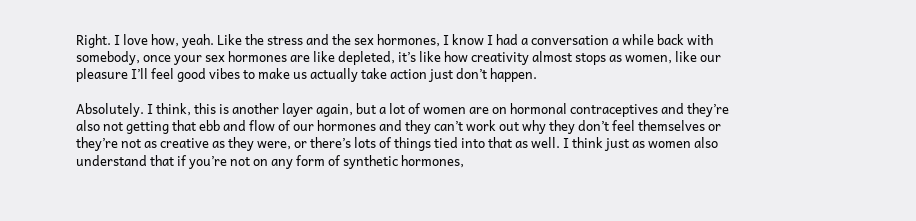Right. I love how, yeah. Like the stress and the sex hormones, I know I had a conversation a while back with somebody, once your sex hormones are like depleted, it’s like how creativity almost stops as women, like our pleasure I’ll feel good vibes to make us actually take action just don’t happen.

Absolutely. I think, this is another layer again, but a lot of women are on hormonal contraceptives and they’re also not getting that ebb and flow of our hormones and they can’t work out why they don’t feel themselves or they’re not as creative as they were, or there’s lots of things tied into that as well. I think just as women also understand that if you’re not on any form of synthetic hormones,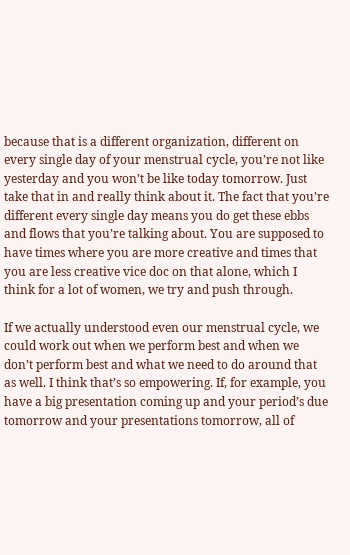because that is a different organization, different on every single day of your menstrual cycle, you’re not like yesterday and you won’t be like today tomorrow. Just take that in and really think about it. The fact that you’re different every single day means you do get these ebbs and flows that you’re talking about. You are supposed to have times where you are more creative and times that you are less creative vice doc on that alone, which I think for a lot of women, we try and push through.

If we actually understood even our menstrual cycle, we could work out when we perform best and when we don’t perform best and what we need to do around that as well. I think that’s so empowering. If, for example, you have a big presentation coming up and your period’s due tomorrow and your presentations tomorrow, all of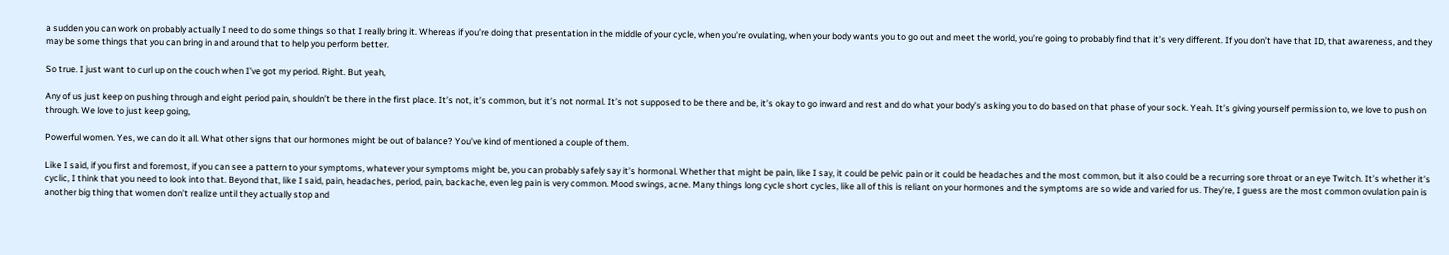a sudden you can work on probably actually I need to do some things so that I really bring it. Whereas if you’re doing that presentation in the middle of your cycle, when you’re ovulating, when your body wants you to go out and meet the world, you’re going to probably find that it’s very different. If you don’t have that ID, that awareness, and they may be some things that you can bring in and around that to help you perform better.

So true. I just want to curl up on the couch when I’ve got my period. Right. But yeah,

Any of us just keep on pushing through and eight period pain, shouldn’t be there in the first place. It’s not, it’s common, but it’s not normal. It’s not supposed to be there and be, it’s okay to go inward and rest and do what your body’s asking you to do based on that phase of your sock. Yeah. It’s giving yourself permission to, we love to push on through. We love to just keep going,

Powerful women. Yes, we can do it all. What other signs that our hormones might be out of balance? You’ve kind of mentioned a couple of them.

Like I said, if you first and foremost, if you can see a pattern to your symptoms, whatever your symptoms might be, you can probably safely say it’s hormonal. Whether that might be pain, like I say, it could be pelvic pain or it could be headaches and the most common, but it also could be a recurring sore throat or an eye Twitch. It’s whether it’s cyclic, I think that you need to look into that. Beyond that, like I said, pain, headaches, period, pain, backache, even leg pain is very common. Mood swings, acne. Many things long cycle short cycles, like all of this is reliant on your hormones and the symptoms are so wide and varied for us. They’re, I guess are the most common ovulation pain is another big thing that women don’t realize until they actually stop and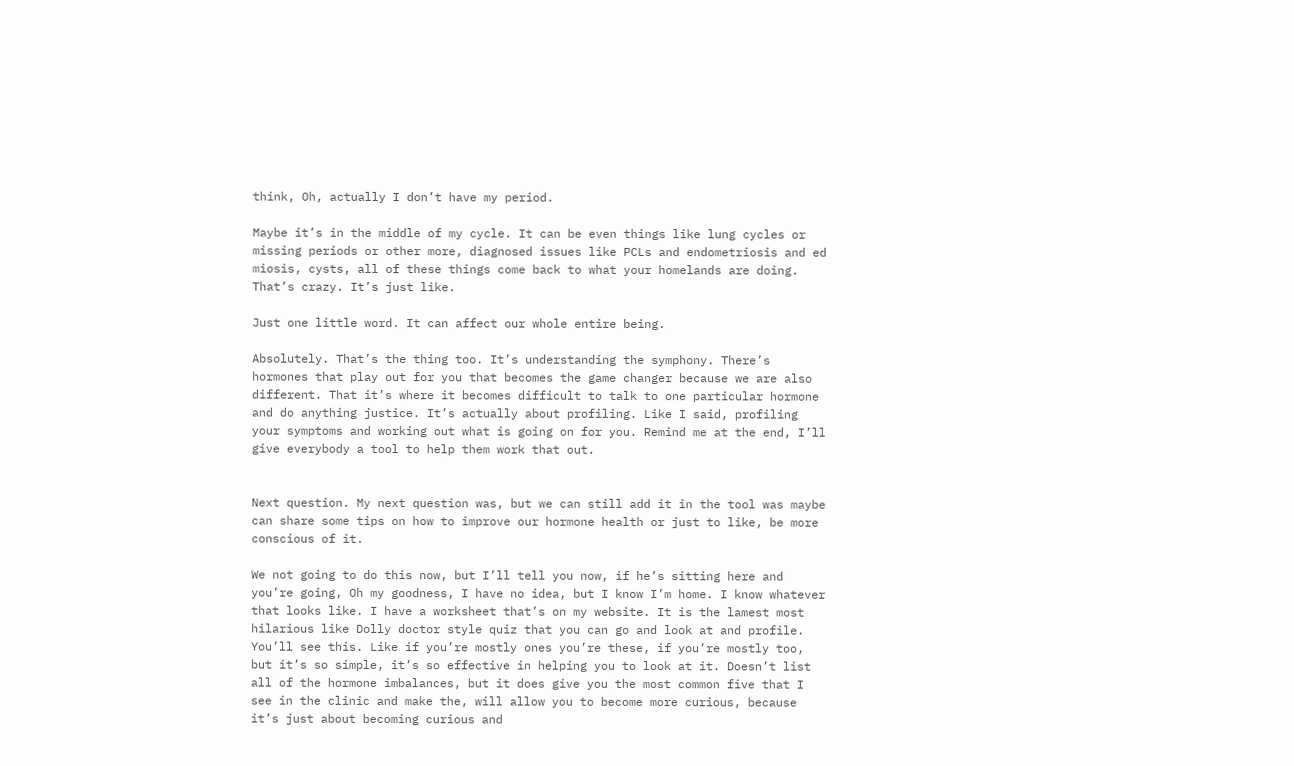think, Oh, actually I don’t have my period.

Maybe it’s in the middle of my cycle. It can be even things like lung cycles or missing periods or other more, diagnosed issues like PCLs and endometriosis and ed miosis, cysts, all of these things come back to what your homelands are doing. That’s crazy. It’s just like.

Just one little word. It can affect our whole entire being.

Absolutely. That’s the thing too. It’s understanding the symphony. There’s hormones that play out for you that becomes the game changer because we are also different. That it’s where it becomes difficult to talk to one particular hormone and do anything justice. It’s actually about profiling. Like I said, profiling your symptoms and working out what is going on for you. Remind me at the end, I’ll give everybody a tool to help them work that out.


Next question. My next question was, but we can still add it in the tool was maybe can share some tips on how to improve our hormone health or just to like, be more conscious of it.

We not going to do this now, but I’ll tell you now, if he’s sitting here and you’re going, Oh my goodness, I have no idea, but I know I’m home. I know whatever that looks like. I have a worksheet that’s on my website. It is the lamest most hilarious like Dolly doctor style quiz that you can go and look at and profile. You’ll see this. Like if you’re mostly ones you’re these, if you’re mostly too, but it’s so simple, it’s so effective in helping you to look at it. Doesn’t list all of the hormone imbalances, but it does give you the most common five that I see in the clinic and make the, will allow you to become more curious, because it’s just about becoming curious and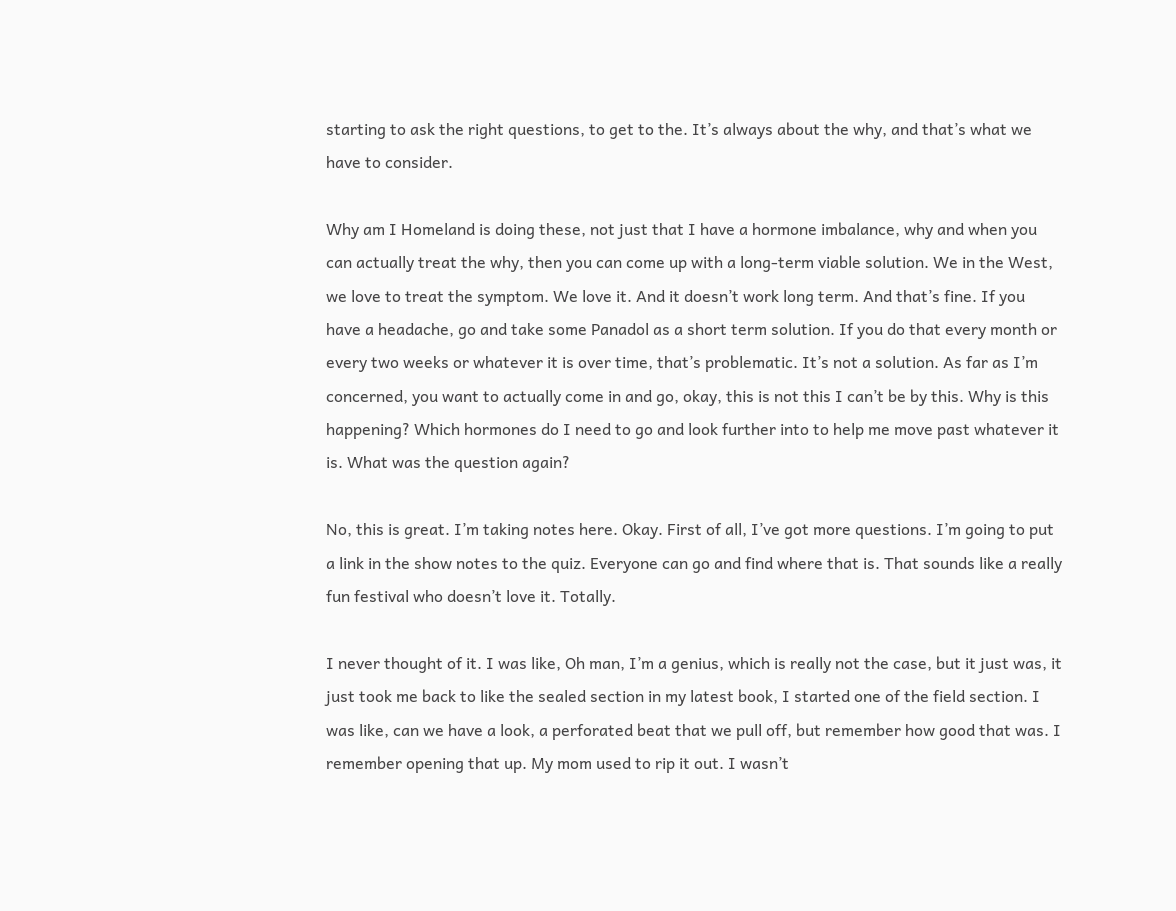starting to ask the right questions, to get to the. It’s always about the why, and that’s what we have to consider.

Why am I Homeland is doing these, not just that I have a hormone imbalance, why and when you can actually treat the why, then you can come up with a long-term viable solution. We in the West, we love to treat the symptom. We love it. And it doesn’t work long term. And that’s fine. If you have a headache, go and take some Panadol as a short term solution. If you do that every month or every two weeks or whatever it is over time, that’s problematic. It’s not a solution. As far as I’m concerned, you want to actually come in and go, okay, this is not this I can’t be by this. Why is this happening? Which hormones do I need to go and look further into to help me move past whatever it is. What was the question again?

No, this is great. I’m taking notes here. Okay. First of all, I’ve got more questions. I’m going to put a link in the show notes to the quiz. Everyone can go and find where that is. That sounds like a really fun festival who doesn’t love it. Totally.

I never thought of it. I was like, Oh man, I’m a genius, which is really not the case, but it just was, it just took me back to like the sealed section in my latest book, I started one of the field section. I was like, can we have a look, a perforated beat that we pull off, but remember how good that was. I remember opening that up. My mom used to rip it out. I wasn’t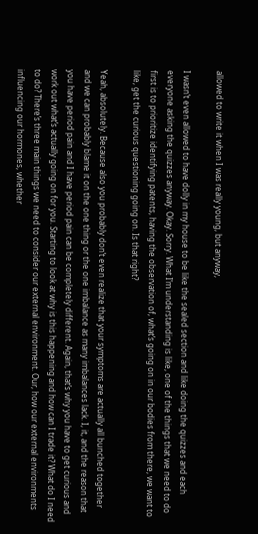allowed to write it when I was really young, but anyway,

I wasn’t even allowed to have dolly in my house to be like the sealed section and like doing the quizzes and each everyone asking the quizzes anyway. Okay. Sorry. What I’m understanding is like, one of the things that we need to do first is to prioritize identifying patents, having the observation of, what’s going on in our bodies from there, we want to like, get the curious questioning going on. Is that right?

Yeah, absolutely. Because also you probably don’t even realize that your symptoms are actually all bunched together and we can probably blame it on the one thing or the one imbalance as many imbalances lack. I, it, and the reason that you have period pain and I have period pain can be completely different. Again, that’s why you have to get curious and work out what’s actually going on for you. Starting to look at why is this happening and how can I trade it? What do I need to do? There’s three main things we need to consider our external environment. Our, how our external environments influencing our hormones, whether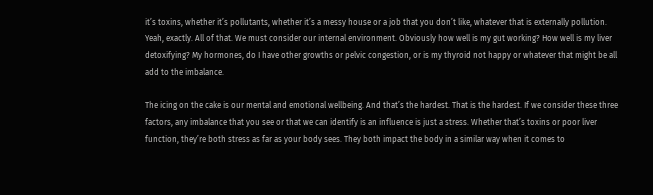it’s toxins, whether it’s pollutants, whether it’s a messy house or a job that you don’t like, whatever that is externally pollution. Yeah, exactly. All of that. We must consider our internal environment. Obviously how well is my gut working? How well is my liver detoxifying? My hormones, do I have other growths or pelvic congestion, or is my thyroid not happy or whatever that might be all add to the imbalance.

The icing on the cake is our mental and emotional wellbeing. And that’s the hardest. That is the hardest. If we consider these three factors, any imbalance that you see or that we can identify is an influence is just a stress. Whether that’s toxins or poor liver function, they’re both stress as far as your body sees. They both impact the body in a similar way when it comes to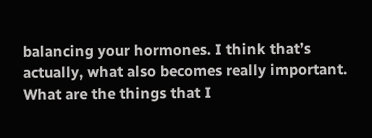balancing your hormones. I think that’s actually, what also becomes really important. What are the things that I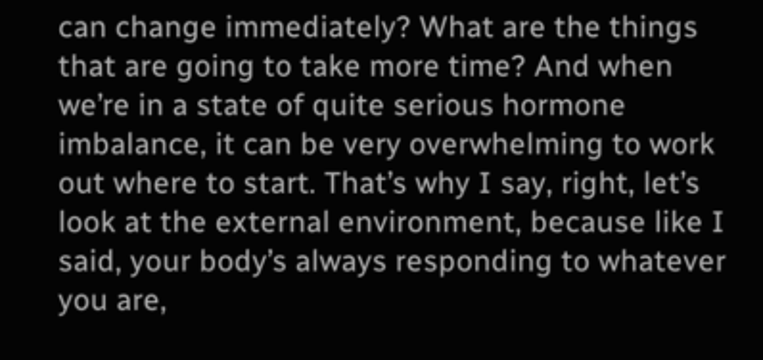can change immediately? What are the things that are going to take more time? And when we’re in a state of quite serious hormone imbalance, it can be very overwhelming to work out where to start. That’s why I say, right, let’s look at the external environment, because like I said, your body’s always responding to whatever you are,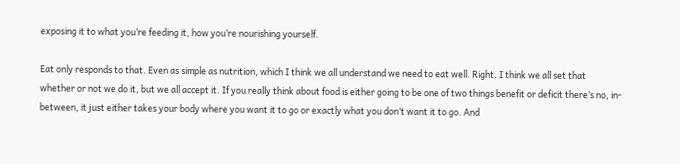exposing it to what you’re feeding it, how you’re nourishing yourself.

Eat only responds to that. Even as simple as nutrition, which I think we all understand we need to eat well. Right. I think we all set that whether or not we do it, but we all accept it. If you really think about food is either going to be one of two things benefit or deficit there’s no, in-between, it just either takes your body where you want it to go or exactly what you don’t want it to go. And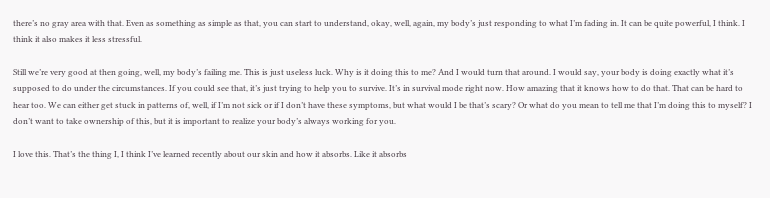there’s no gray area with that. Even as something as simple as that, you can start to understand, okay, well, again, my body’s just responding to what I’m fading in. It can be quite powerful, I think. I think it also makes it less stressful.

Still we’re very good at then going, well, my body’s failing me. This is just useless luck. Why is it doing this to me? And I would turn that around. I would say, your body is doing exactly what it’s supposed to do under the circumstances. If you could see that, it’s just trying to help you to survive. It’s in survival mode right now. How amazing that it knows how to do that. That can be hard to hear too. We can either get stuck in patterns of, well, if I’m not sick or if I don’t have these symptoms, but what would I be that’s scary? Or what do you mean to tell me that I’m doing this to myself? I don’t want to take ownership of this, but it is important to realize your body’s always working for you.

I love this. That’s the thing I, I think I’ve learned recently about our skin and how it absorbs. Like it absorbs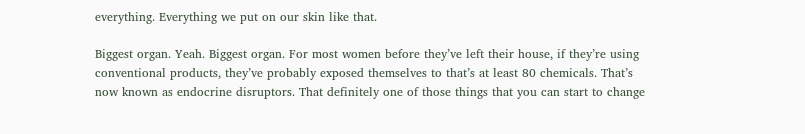everything. Everything we put on our skin like that.

Biggest organ. Yeah. Biggest organ. For most women before they’ve left their house, if they’re using conventional products, they’ve probably exposed themselves to that’s at least 80 chemicals. That’s now known as endocrine disruptors. That definitely one of those things that you can start to change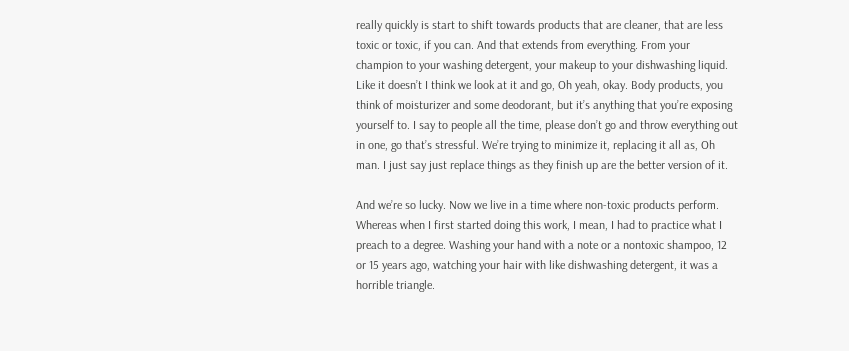really quickly is start to shift towards products that are cleaner, that are less toxic or toxic, if you can. And that extends from everything. From your champion to your washing detergent, your makeup to your dishwashing liquid. Like it doesn’t I think we look at it and go, Oh yeah, okay. Body products, you think of moisturizer and some deodorant, but it’s anything that you’re exposing yourself to. I say to people all the time, please don’t go and throw everything out in one, go that’s stressful. We’re trying to minimize it, replacing it all as, Oh man. I just say just replace things as they finish up are the better version of it.

And we’re so lucky. Now we live in a time where non-toxic products perform. Whereas when I first started doing this work, I mean, I had to practice what I preach to a degree. Washing your hand with a note or a nontoxic shampoo, 12 or 15 years ago, watching your hair with like dishwashing detergent, it was a horrible triangle.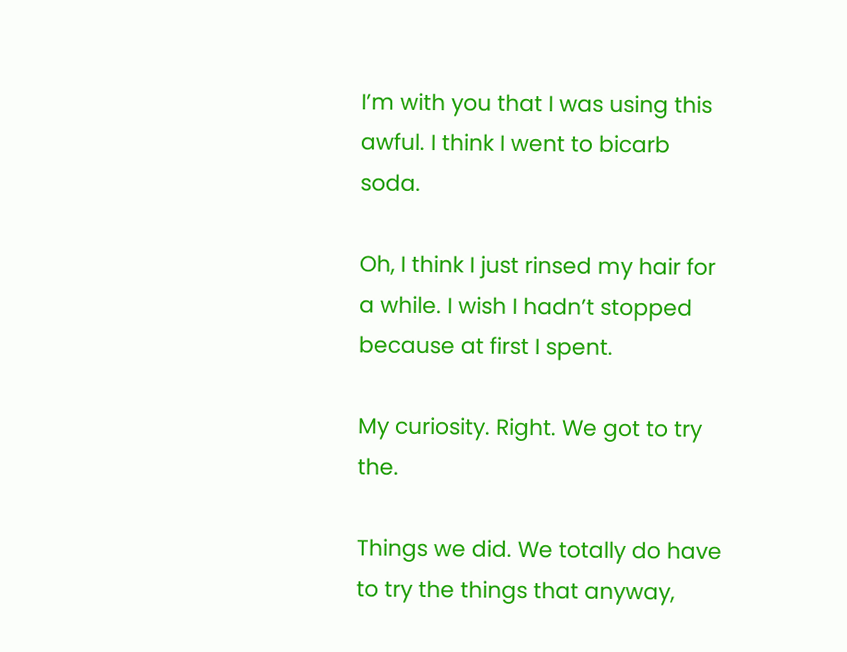I’m with you that I was using this awful. I think I went to bicarb soda.

Oh, I think I just rinsed my hair for a while. I wish I hadn’t stopped because at first I spent.

My curiosity. Right. We got to try the.

Things we did. We totally do have to try the things that anyway,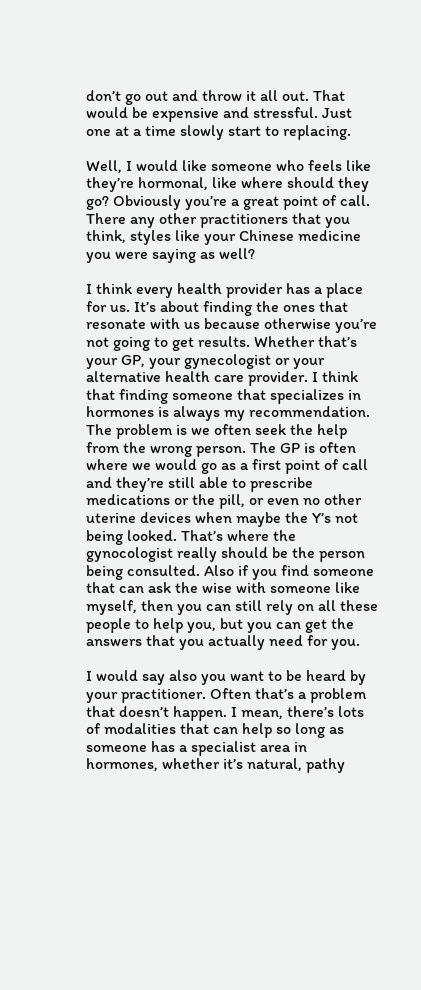don’t go out and throw it all out. That would be expensive and stressful. Just one at a time slowly start to replacing.

Well, I would like someone who feels like they’re hormonal, like where should they go? Obviously you’re a great point of call. There any other practitioners that you think, styles like your Chinese medicine you were saying as well?

I think every health provider has a place for us. It’s about finding the ones that resonate with us because otherwise you’re not going to get results. Whether that’s your GP, your gynecologist or your alternative health care provider. I think that finding someone that specializes in hormones is always my recommendation. The problem is we often seek the help from the wrong person. The GP is often where we would go as a first point of call and they’re still able to prescribe medications or the pill, or even no other uterine devices when maybe the Y’s not being looked. That’s where the gynocologist really should be the person being consulted. Also if you find someone that can ask the wise with someone like myself, then you can still rely on all these people to help you, but you can get the answers that you actually need for you.

I would say also you want to be heard by your practitioner. Often that’s a problem that doesn’t happen. I mean, there’s lots of modalities that can help so long as someone has a specialist area in hormones, whether it’s natural, pathy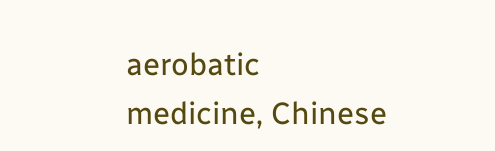aerobatic medicine, Chinese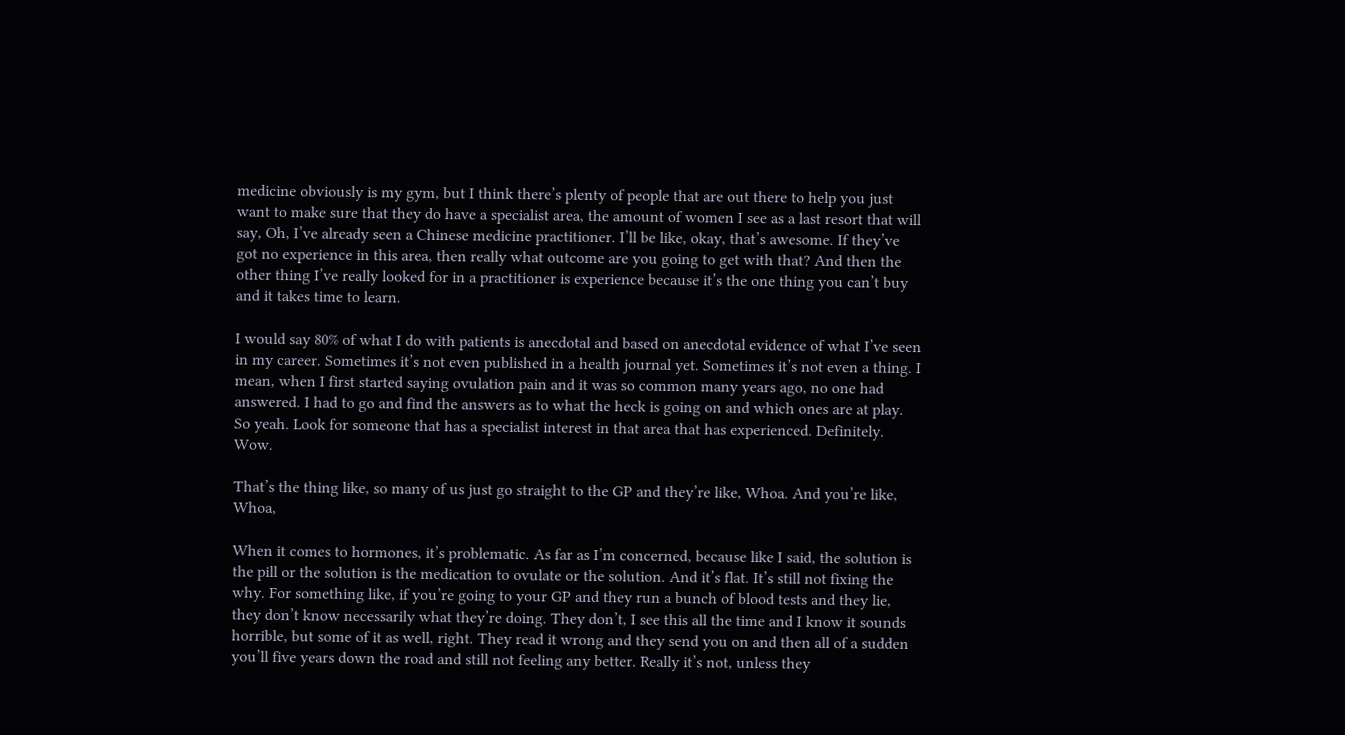medicine obviously is my gym, but I think there’s plenty of people that are out there to help you just want to make sure that they do have a specialist area, the amount of women I see as a last resort that will say, Oh, I’ve already seen a Chinese medicine practitioner. I’ll be like, okay, that’s awesome. If they’ve got no experience in this area, then really what outcome are you going to get with that? And then the other thing I’ve really looked for in a practitioner is experience because it’s the one thing you can’t buy and it takes time to learn.

I would say 80% of what I do with patients is anecdotal and based on anecdotal evidence of what I’ve seen in my career. Sometimes it’s not even published in a health journal yet. Sometimes it’s not even a thing. I mean, when I first started saying ovulation pain and it was so common many years ago, no one had answered. I had to go and find the answers as to what the heck is going on and which ones are at play. So yeah. Look for someone that has a specialist interest in that area that has experienced. Definitely. Wow.

That’s the thing like, so many of us just go straight to the GP and they’re like, Whoa. And you’re like, Whoa,

When it comes to hormones, it’s problematic. As far as I’m concerned, because like I said, the solution is the pill or the solution is the medication to ovulate or the solution. And it’s flat. It’s still not fixing the why. For something like, if you’re going to your GP and they run a bunch of blood tests and they lie, they don’t know necessarily what they’re doing. They don’t, I see this all the time and I know it sounds horrible, but some of it as well, right. They read it wrong and they send you on and then all of a sudden you’ll five years down the road and still not feeling any better. Really it’s not, unless they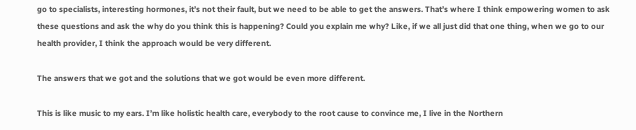go to specialists, interesting hormones, it’s not their fault, but we need to be able to get the answers. That’s where I think empowering women to ask these questions and ask the why do you think this is happening? Could you explain me why? Like, if we all just did that one thing, when we go to our health provider, I think the approach would be very different.

The answers that we got and the solutions that we got would be even more different.

This is like music to my ears. I’m like holistic health care, everybody to the root cause to convince me, I live in the Northern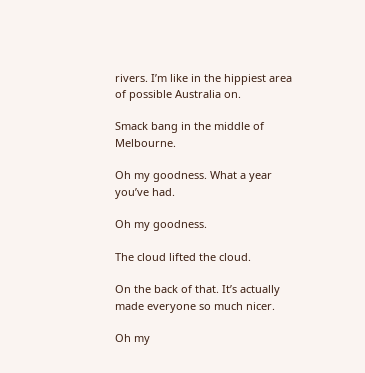rivers. I’m like in the hippiest area of possible Australia on.

Smack bang in the middle of Melbourne.

Oh my goodness. What a year you’ve had.

Oh my goodness.

The cloud lifted the cloud.

On the back of that. It’s actually made everyone so much nicer.

Oh my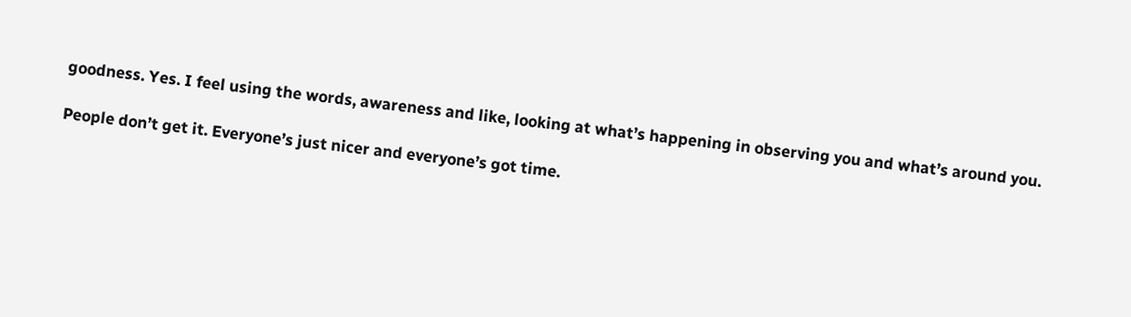goodness. Yes. I feel using the words, awareness and like, looking at what’s happening in observing you and what’s around you.

People don’t get it. Everyone’s just nicer and everyone’s got time.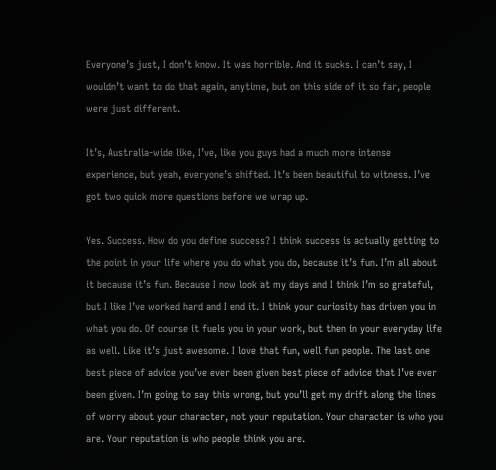Everyone’s just, I don’t know. It was horrible. And it sucks. I can’t say, I wouldn’t want to do that again, anytime, but on this side of it so far, people were just different.

It’s, Australia-wide like, I’ve, like you guys had a much more intense experience, but yeah, everyone’s shifted. It’s been beautiful to witness. I’ve got two quick more questions before we wrap up.

Yes. Success. How do you define success? I think success is actually getting to the point in your life where you do what you do, because it’s fun. I’m all about it because it’s fun. Because I now look at my days and I think I’m so grateful, but I like I’ve worked hard and I end it. I think your curiosity has driven you in what you do. Of course it fuels you in your work, but then in your everyday life as well. Like it’s just awesome. I love that fun, well fun people. The last one best piece of advice you’ve ever been given best piece of advice that I’ve ever been given. I’m going to say this wrong, but you’ll get my drift along the lines of worry about your character, not your reputation. Your character is who you are. Your reputation is who people think you are.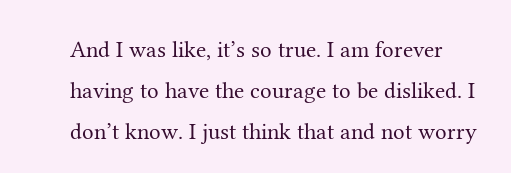And I was like, it’s so true. I am forever having to have the courage to be disliked. I don’t know. I just think that and not worry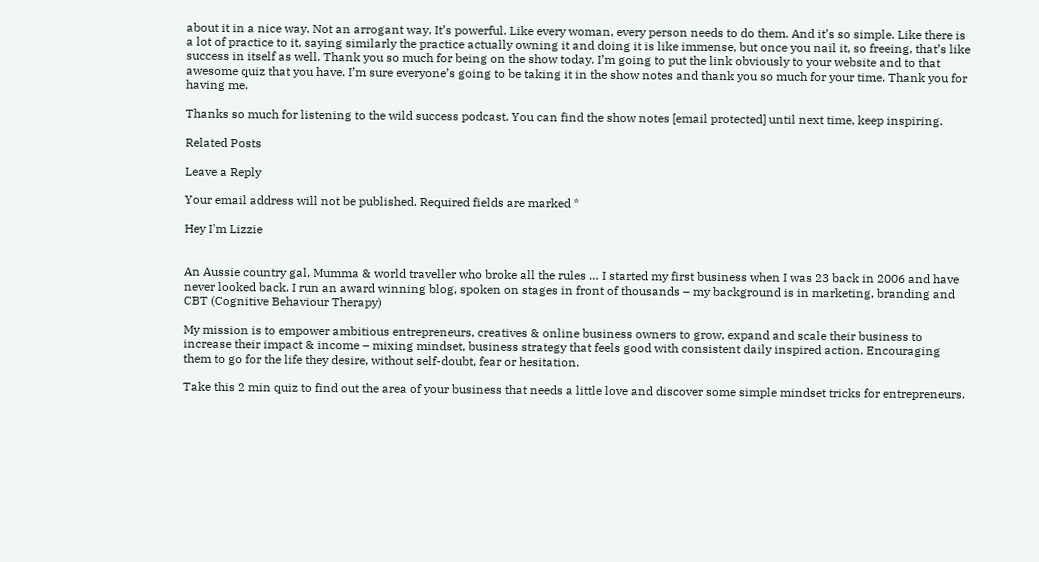about it in a nice way. Not an arrogant way. It’s powerful. Like every woman, every person needs to do them. And it’s so simple. Like there is a lot of practice to it, saying similarly the practice actually owning it and doing it is like immense, but once you nail it, so freeing, that’s like success in itself as well. Thank you so much for being on the show today. I’m going to put the link obviously to your website and to that awesome quiz that you have. I’m sure everyone’s going to be taking it in the show notes and thank you so much for your time. Thank you for having me.

Thanks so much for listening to the wild success podcast. You can find the show notes [email protected] until next time, keep inspiring.

Related Posts

Leave a Reply

Your email address will not be published. Required fields are marked *

Hey I'm Lizzie


An Aussie country gal, Mumma & world traveller who broke all the rules … I started my first business when I was 23 back in 2006 and have never looked back. I run an award winning blog, spoken on stages in front of thousands – my background is in marketing, branding and CBT (Cognitive Behaviour Therapy)

My mission is to empower ambitious entrepreneurs, creatives & online business owners to grow, expand and scale their business to increase their impact & income – mixing mindset, business strategy that feels good with consistent daily inspired action. Encouraging them to go for the life they desire, without self-doubt, fear or hesitation.

Take this 2 min quiz to find out the area of your business that needs a little love and discover some simple mindset tricks for entrepreneurs.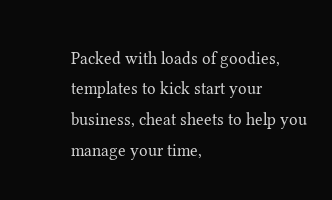Packed with loads of goodies, templates to kick start your business, cheat sheets to help you manage your time,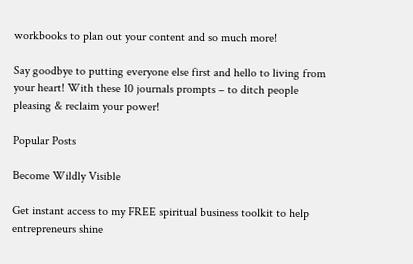workbooks to plan out your content and so much more!

Say goodbye to putting everyone else first and hello to living from your heart! With these 10 journals prompts – to ditch people pleasing & reclaim your power!

Popular Posts

Become Wildly Visible

Get instant access to my FREE spiritual business toolkit to help entrepreneurs shine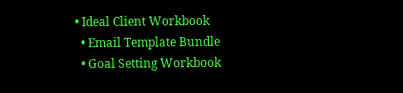• Ideal Client Workbook
  • Email Template Bundle
  • Goal Setting Workbook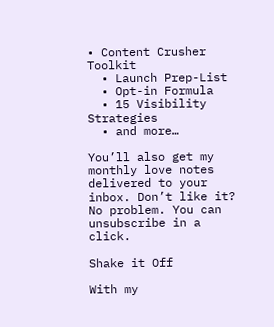• Content Crusher Toolkit
  • Launch Prep-List
  • Opt-in Formula
  • 15 Visibility Strategies
  • and more…

You’ll also get my monthly love notes delivered to your inbox. Don’t like it? No problem. You can unsubscribe in a click.

Shake it Off

With my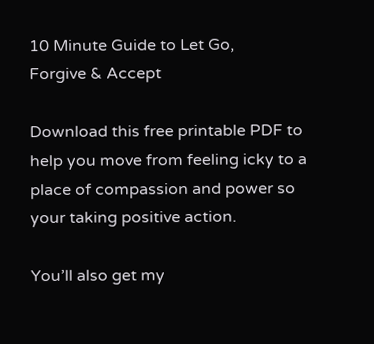10 Minute Guide to Let Go,
Forgive & Accept

Download this free printable PDF to help you move from feeling icky to a place of compassion and power so your taking positive action.

You’ll also get my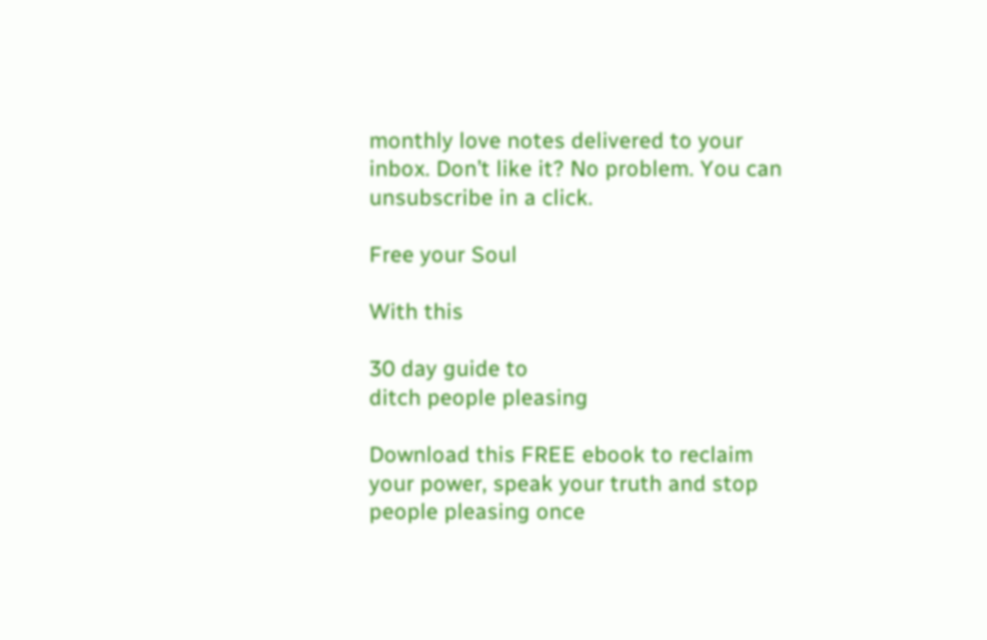monthly love notes delivered to your inbox. Don’t like it? No problem. You can unsubscribe in a click.

Free your Soul

With this

30 day guide to
ditch people pleasing

Download this FREE ebook to reclaim your power, speak your truth and stop people pleasing once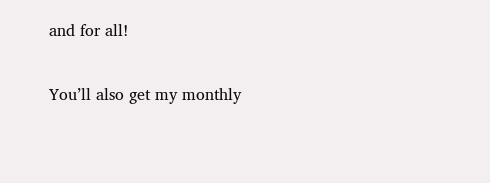and for all!

You’ll also get my monthly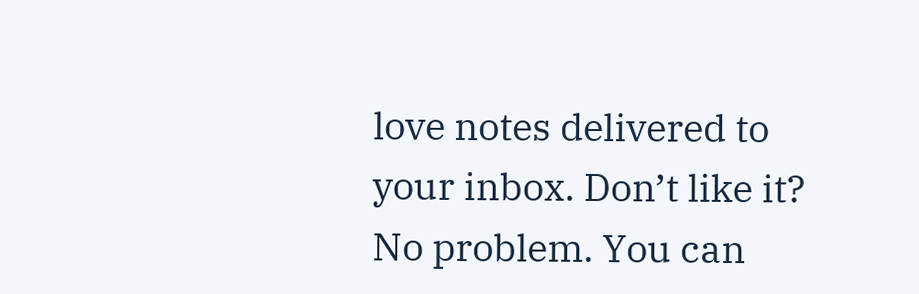love notes delivered to your inbox. Don’t like it? No problem. You can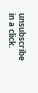unsubscribe in a click.